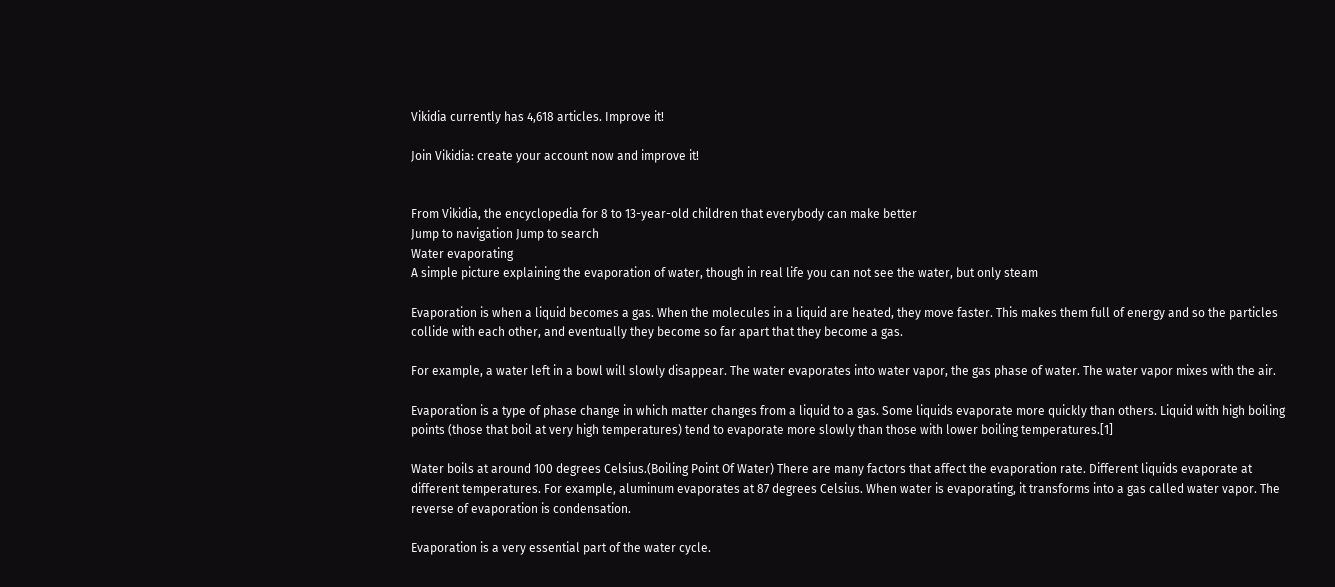Vikidia currently has 4,618 articles. Improve it!

Join Vikidia: create your account now and improve it!


From Vikidia, the encyclopedia for 8 to 13-year-old children that everybody can make better
Jump to navigation Jump to search
Water evaporating
A simple picture explaining the evaporation of water, though in real life you can not see the water, but only steam

Evaporation is when a liquid becomes a gas. When the molecules in a liquid are heated, they move faster. This makes them full of energy and so the particles collide with each other, and eventually they become so far apart that they become a gas.

For example, a water left in a bowl will slowly disappear. The water evaporates into water vapor, the gas phase of water. The water vapor mixes with the air.

Evaporation is a type of phase change in which matter changes from a liquid to a gas. Some liquids evaporate more quickly than others. Liquid with high boiling points (those that boil at very high temperatures) tend to evaporate more slowly than those with lower boiling temperatures.[1]

Water boils at around 100 degrees Celsius.(Boiling Point Of Water) There are many factors that affect the evaporation rate. Different liquids evaporate at different temperatures. For example, aluminum evaporates at 87 degrees Celsius. When water is evaporating, it transforms into a gas called water vapor. The reverse of evaporation is condensation.

Evaporation is a very essential part of the water cycle.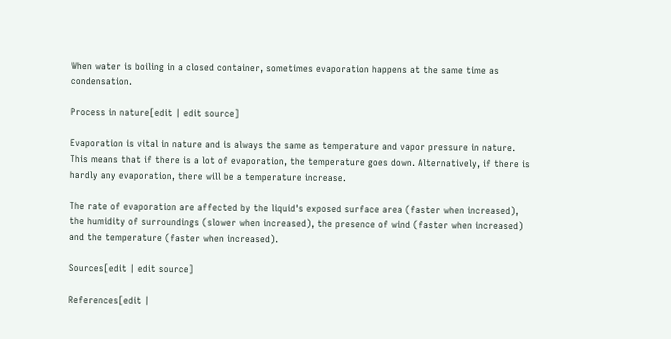When water is boiling in a closed container, sometimes evaporation happens at the same time as condensation.

Process in nature[edit | edit source]

Evaporation is vital in nature and is always the same as temperature and vapor pressure in nature. This means that if there is a lot of evaporation, the temperature goes down. Alternatively, if there is hardly any evaporation, there will be a temperature increase.

The rate of evaporation are affected by the liquid's exposed surface area (faster when increased), the humidity of surroundings (slower when increased), the presence of wind (faster when increased) and the temperature (faster when increased).

Sources[edit | edit source]

References[edit |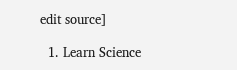edit source]

  1. Learn Science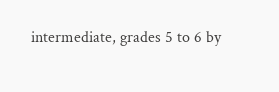intermediate, grades 5 to 6 by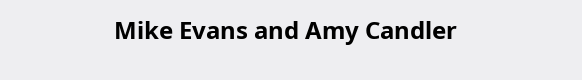Mike Evans and Amy Candler